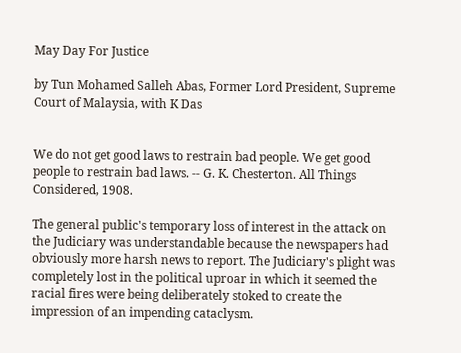May Day For Justice

by Tun Mohamed Salleh Abas, Former Lord President, Supreme Court of Malaysia, with K Das


We do not get good laws to restrain bad people. We get good people to restrain bad laws. -- G. K. Chesterton. All Things Considered, 1908.

The general public's temporary loss of interest in the attack on the Judiciary was understandable because the newspapers had obviously more harsh news to report. The Judiciary's plight was completely lost in the political uproar in which it seemed the racial fires were being deliberately stoked to create the impression of an impending cataclysm.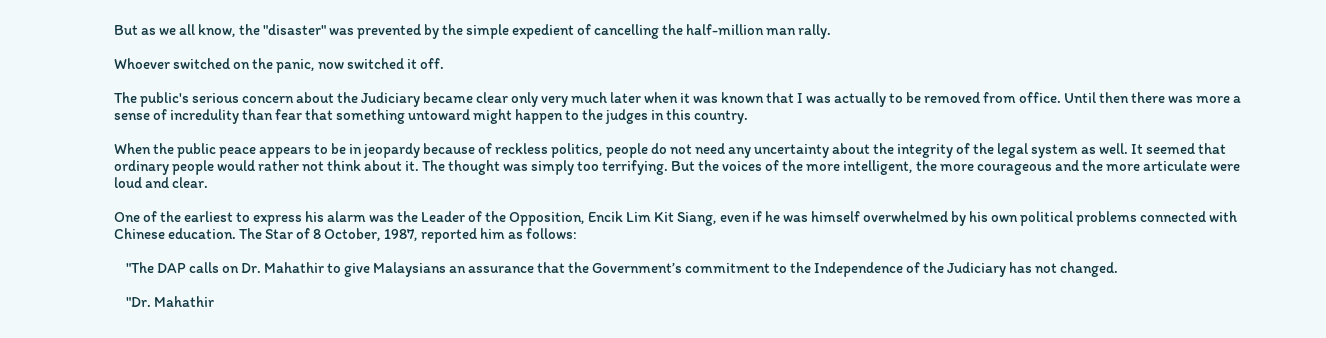But as we all know, the "disaster" was prevented by the simple expedient of cancelling the half-million man rally.

Whoever switched on the panic, now switched it off.

The public's serious concern about the Judiciary became clear only very much later when it was known that I was actually to be removed from office. Until then there was more a sense of incredulity than fear that something untoward might happen to the judges in this country.

When the public peace appears to be in jeopardy because of reckless politics, people do not need any uncertainty about the integrity of the legal system as well. It seemed that ordinary people would rather not think about it. The thought was simply too terrifying. But the voices of the more intelligent, the more courageous and the more articulate were loud and clear.

One of the earliest to express his alarm was the Leader of the Opposition, Encik Lim Kit Siang, even if he was himself overwhelmed by his own political problems connected with Chinese education. The Star of 8 October, 1987, reported him as follows:

    "The DAP calls on Dr. Mahathir to give Malaysians an assurance that the Government’s commitment to the Independence of the Judiciary has not changed.

    "Dr. Mahathir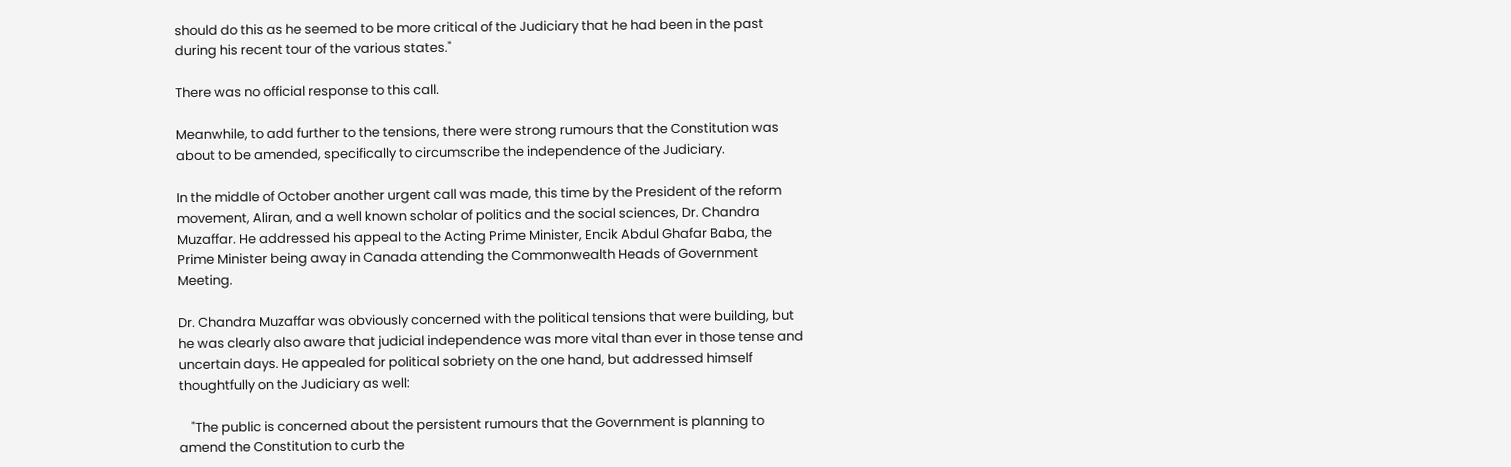should do this as he seemed to be more critical of the Judiciary that he had been in the past during his recent tour of the various states."

There was no official response to this call.

Meanwhile, to add further to the tensions, there were strong rumours that the Constitution was about to be amended, specifically to circumscribe the independence of the Judiciary.

In the middle of October another urgent call was made, this time by the President of the reform movement, Aliran, and a well known scholar of politics and the social sciences, Dr. Chandra Muzaffar. He addressed his appeal to the Acting Prime Minister, Encik Abdul Ghafar Baba, the Prime Minister being away in Canada attending the Commonwealth Heads of Government Meeting.

Dr. Chandra Muzaffar was obviously concerned with the political tensions that were building, but he was clearly also aware that judicial independence was more vital than ever in those tense and uncertain days. He appealed for political sobriety on the one hand, but addressed himself thoughtfully on the Judiciary as well:

    "The public is concerned about the persistent rumours that the Government is planning to amend the Constitution to curb the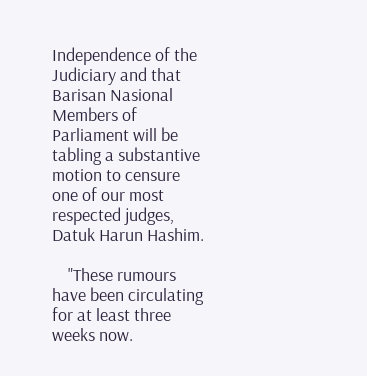Independence of the Judiciary and that Barisan Nasional Members of Parliament will be tabling a substantive motion to censure one of our most respected judges, Datuk Harun Hashim.

    "These rumours have been circulating for at least three weeks now.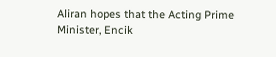Aliran hopes that the Acting Prime Minister, Encik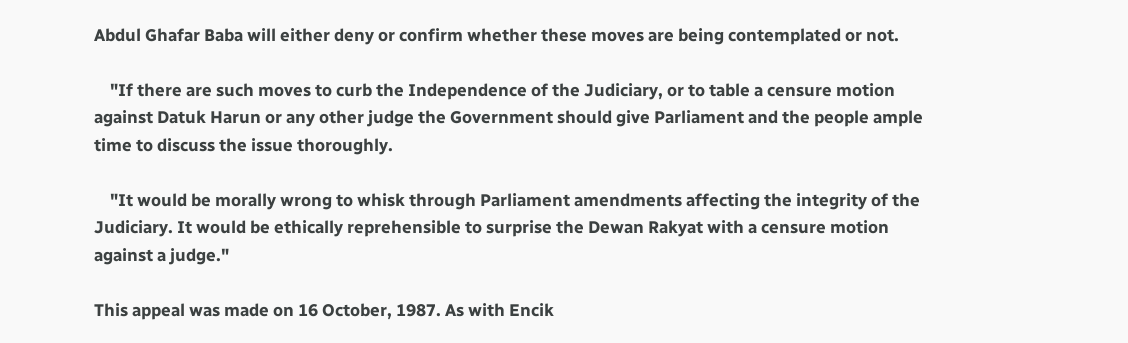Abdul Ghafar Baba will either deny or confirm whether these moves are being contemplated or not.

    "If there are such moves to curb the Independence of the Judiciary, or to table a censure motion against Datuk Harun or any other judge the Government should give Parliament and the people ample time to discuss the issue thoroughly.

    "It would be morally wrong to whisk through Parliament amendments affecting the integrity of the Judiciary. It would be ethically reprehensible to surprise the Dewan Rakyat with a censure motion against a judge."

This appeal was made on 16 October, 1987. As with Encik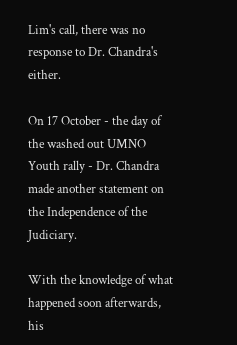Lim's call, there was no response to Dr. Chandra's either.

On 17 October - the day of the washed out UMNO Youth rally - Dr. Chandra made another statement on the Independence of the Judiciary.

With the knowledge of what happened soon afterwards, his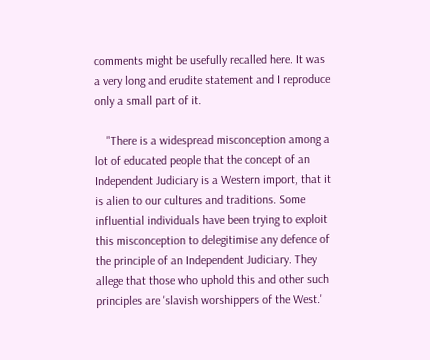comments might be usefully recalled here. It was a very long and erudite statement and I reproduce only a small part of it.

    "There is a widespread misconception among a lot of educated people that the concept of an Independent Judiciary is a Western import, that it is alien to our cultures and traditions. Some influential individuals have been trying to exploit this misconception to delegitimise any defence of the principle of an Independent Judiciary. They allege that those who uphold this and other such principles are 'slavish worshippers of the West.'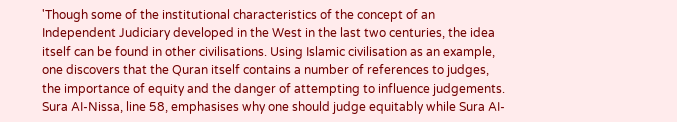'Though some of the institutional characteristics of the concept of an Independent Judiciary developed in the West in the last two centuries, the idea itself can be found in other civilisations. Using Islamic civilisation as an example, one discovers that the Quran itself contains a number of references to judges, the importance of equity and the danger of attempting to influence judgements. Sura AI-Nissa, line 58, emphasises why one should judge equitably while Sura AI-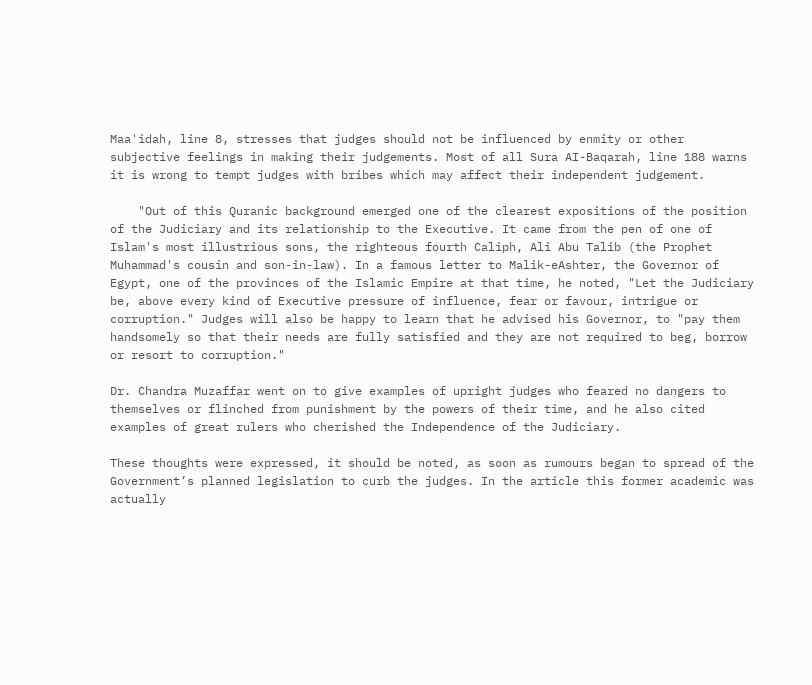Maa'idah, line 8, stresses that judges should not be influenced by enmity or other subjective feelings in making their judgements. Most of all Sura AI-Baqarah, line 188 warns it is wrong to tempt judges with bribes which may affect their independent judgement.

    "Out of this Quranic background emerged one of the clearest expositions of the position of the Judiciary and its relationship to the Executive. It came from the pen of one of Islam's most illustrious sons, the righteous fourth Caliph, Ali Abu Talib (the Prophet Muhammad's cousin and son-in-law). In a famous letter to Malik-eAshter, the Governor of Egypt, one of the provinces of the Islamic Empire at that time, he noted, "Let the Judiciary be, above every kind of Executive pressure of influence, fear or favour, intrigue or corruption." Judges will also be happy to learn that he advised his Governor, to "pay them handsomely so that their needs are fully satisfied and they are not required to beg, borrow or resort to corruption."

Dr. Chandra Muzaffar went on to give examples of upright judges who feared no dangers to themselves or flinched from punishment by the powers of their time, and he also cited examples of great rulers who cherished the Independence of the Judiciary.

These thoughts were expressed, it should be noted, as soon as rumours began to spread of the Government’s planned legislation to curb the judges. In the article this former academic was actually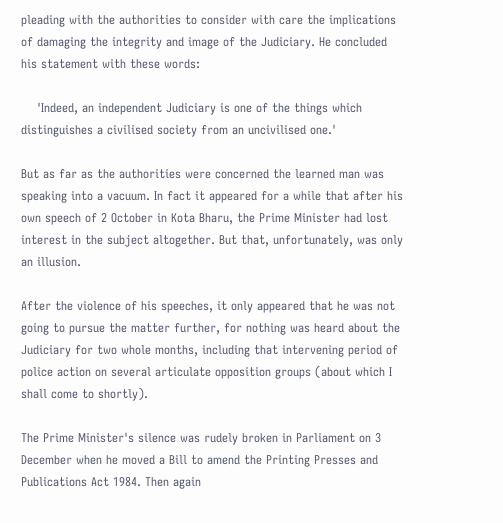pleading with the authorities to consider with care the implications of damaging the integrity and image of the Judiciary. He concluded his statement with these words:

    'Indeed, an independent Judiciary is one of the things which distinguishes a civilised society from an uncivilised one.'

But as far as the authorities were concerned the learned man was speaking into a vacuum. In fact it appeared for a while that after his own speech of 2 October in Kota Bharu, the Prime Minister had lost interest in the subject altogether. But that, unfortunately, was only an illusion.

After the violence of his speeches, it only appeared that he was not going to pursue the matter further, for nothing was heard about the Judiciary for two whole months, including that intervening period of police action on several articulate opposition groups (about which I shall come to shortly).

The Prime Minister's silence was rudely broken in Parliament on 3 December when he moved a Bill to amend the Printing Presses and Publications Act 1984. Then again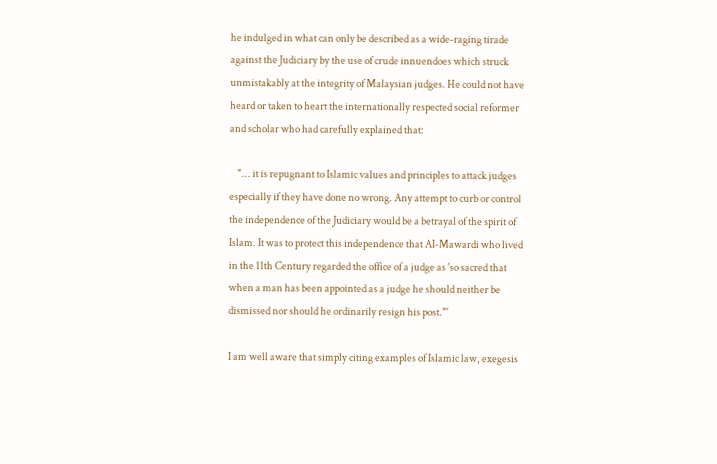he indulged in what can only be described as a wide-raging tirade against the Judiciary by the use of crude innuendoes which struck unmistakably at the integrity of Malaysian judges. He could not have heard or taken to heart the internationally respected social reformer and scholar who had carefully explained that:

    "... it is repugnant to Islamic values and principles to attack judges especially if they have done no wrong. Any attempt to curb or control the independence of the Judiciary would be a betrayal of the spirit of Islam. It was to protect this independence that AI-Mawardi who lived in the 11th Century regarded the office of a judge as 'so sacred that when a man has been appointed as a judge he should neither be dismissed nor should he ordinarily resign his post."'

I am well aware that simply citing examples of Islamic law, exegesis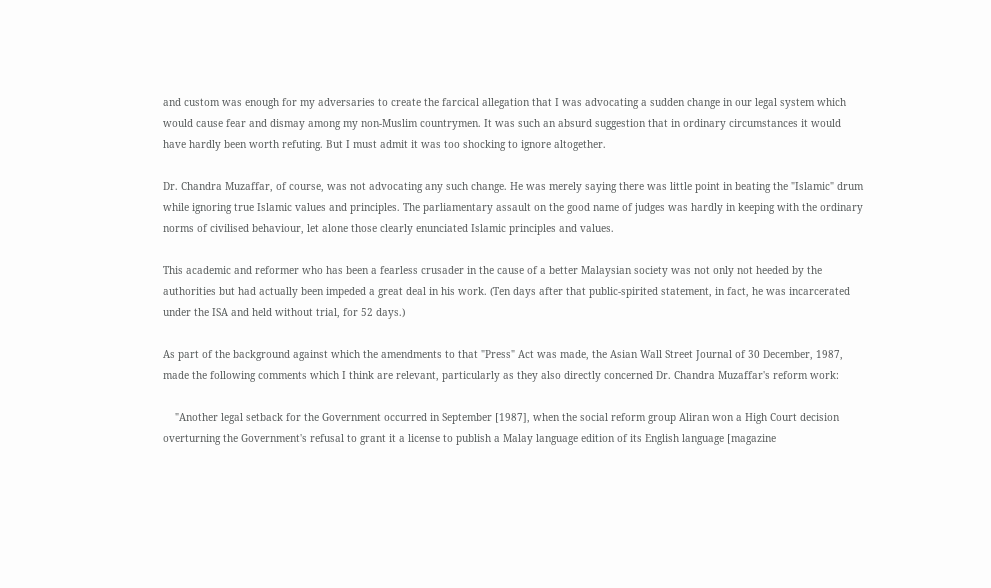and custom was enough for my adversaries to create the farcical allegation that I was advocating a sudden change in our legal system which would cause fear and dismay among my non-Muslim countrymen. It was such an absurd suggestion that in ordinary circumstances it would have hardly been worth refuting. But I must admit it was too shocking to ignore altogether.

Dr. Chandra Muzaffar, of course, was not advocating any such change. He was merely saying there was little point in beating the "Islamic" drum while ignoring true Islamic values and principles. The parliamentary assault on the good name of judges was hardly in keeping with the ordinary norms of civilised behaviour, let alone those clearly enunciated Islamic principles and values.

This academic and reformer who has been a fearless crusader in the cause of a better Malaysian society was not only not heeded by the authorities but had actually been impeded a great deal in his work. (Ten days after that public-spirited statement, in fact, he was incarcerated under the ISA and held without trial, for 52 days.)

As part of the background against which the amendments to that "Press" Act was made, the Asian Wall Street Journal of 30 December, 1987, made the following comments which I think are relevant, particularly as they also directly concerned Dr. Chandra Muzaffar's reform work:

    "Another legal setback for the Government occurred in September [1987], when the social reform group Aliran won a High Court decision overturning the Government's refusal to grant it a license to publish a Malay language edition of its English language [magazine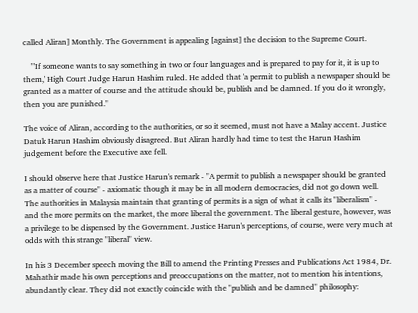called Aliran] Monthly. The Government is appealing [against] the decision to the Supreme Court.

    "'If someone wants to say something in two or four languages and is prepared to pay for it, it is up to them,' High Court Judge Harun Hashim ruled. He added that 'a permit to publish a newspaper should be granted as a matter of course and the attitude should be, publish and be damned. If you do it wrongly, then you are punished."

The voice of Aliran, according to the authorities, or so it seemed, must not have a Malay accent. Justice Datuk Harun Hashim obviously disagreed. But Aliran hardly had time to test the Harun Hashim judgement before the Executive axe fell.

I should observe here that Justice Harun's remark - "A permit to publish a newspaper should be granted as a matter of course" - axiomatic though it may be in all modern democracies, did not go down well. The authorities in Malaysia maintain that granting of permits is a sign of what it calls its "liberalism" - and the more permits on the market, the more liberal the government. The liberal gesture, however, was a privilege to be dispensed by the Government. Justice Harun's perceptions, of course, were very much at odds with this strange "liberal" view.

In his 3 December speech moving the Bill to amend the Printing Presses and Publications Act 1984, Dr. Mahathir made his own perceptions and preoccupations on the matter, not to mention his intentions, abundantly clear. They did not exactly coincide with the "publish and be damned" philosophy: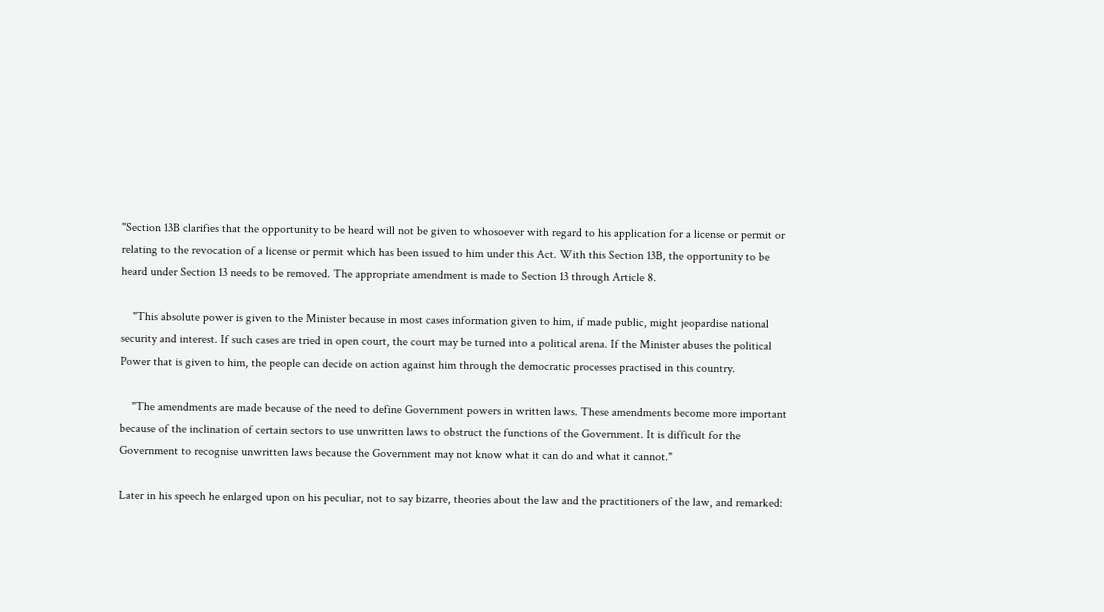"Section 13B clarifies that the opportunity to be heard will not be given to whosoever with regard to his application for a license or permit or relating to the revocation of a license or permit which has been issued to him under this Act. With this Section 13B, the opportunity to be heard under Section 13 needs to be removed. The appropriate amendment is made to Section 13 through Article 8.

    "This absolute power is given to the Minister because in most cases information given to him, if made public, might jeopardise national security and interest. If such cases are tried in open court, the court may be turned into a political arena. If the Minister abuses the political Power that is given to him, the people can decide on action against him through the democratic processes practised in this country.

    "The amendments are made because of the need to define Government powers in written laws. These amendments become more important because of the inclination of certain sectors to use unwritten laws to obstruct the functions of the Government. It is difficult for the Government to recognise unwritten laws because the Government may not know what it can do and what it cannot."

Later in his speech he enlarged upon on his peculiar, not to say bizarre, theories about the law and the practitioners of the law, and remarked: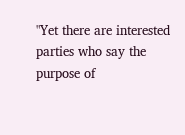"Yet there are interested parties who say the purpose of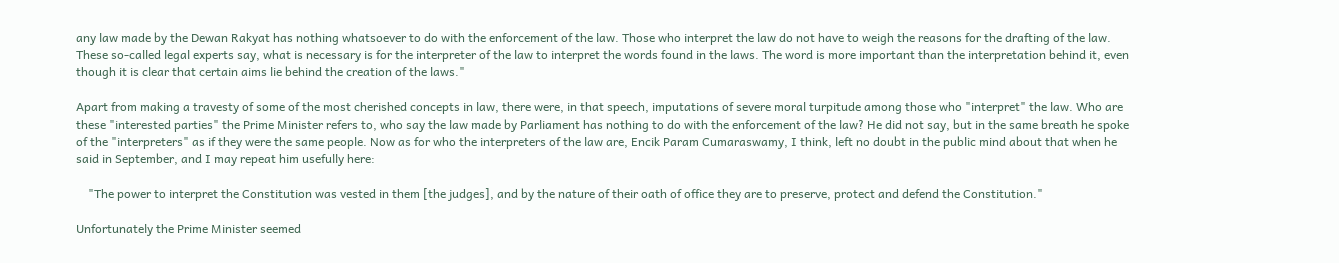any law made by the Dewan Rakyat has nothing whatsoever to do with the enforcement of the law. Those who interpret the law do not have to weigh the reasons for the drafting of the law. These so-called legal experts say, what is necessary is for the interpreter of the law to interpret the words found in the laws. The word is more important than the interpretation behind it, even though it is clear that certain aims lie behind the creation of the laws."

Apart from making a travesty of some of the most cherished concepts in law, there were, in that speech, imputations of severe moral turpitude among those who "interpret" the law. Who are these "interested parties" the Prime Minister refers to, who say the law made by Parliament has nothing to do with the enforcement of the law? He did not say, but in the same breath he spoke of the "interpreters" as if they were the same people. Now as for who the interpreters of the law are, Encik Param Cumaraswamy, I think, left no doubt in the public mind about that when he said in September, and I may repeat him usefully here:

    "The power to interpret the Constitution was vested in them [the judges], and by the nature of their oath of office they are to preserve, protect and defend the Constitution."

Unfortunately the Prime Minister seemed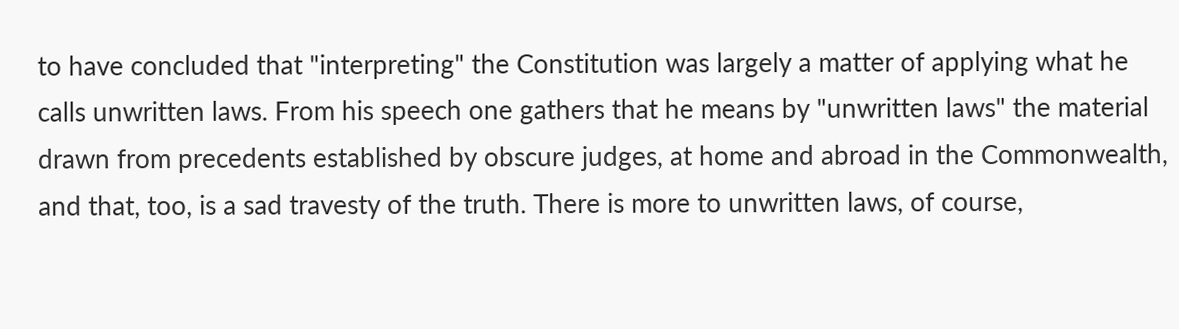to have concluded that "interpreting" the Constitution was largely a matter of applying what he calls unwritten laws. From his speech one gathers that he means by "unwritten laws" the material drawn from precedents established by obscure judges, at home and abroad in the Commonwealth, and that, too, is a sad travesty of the truth. There is more to unwritten laws, of course,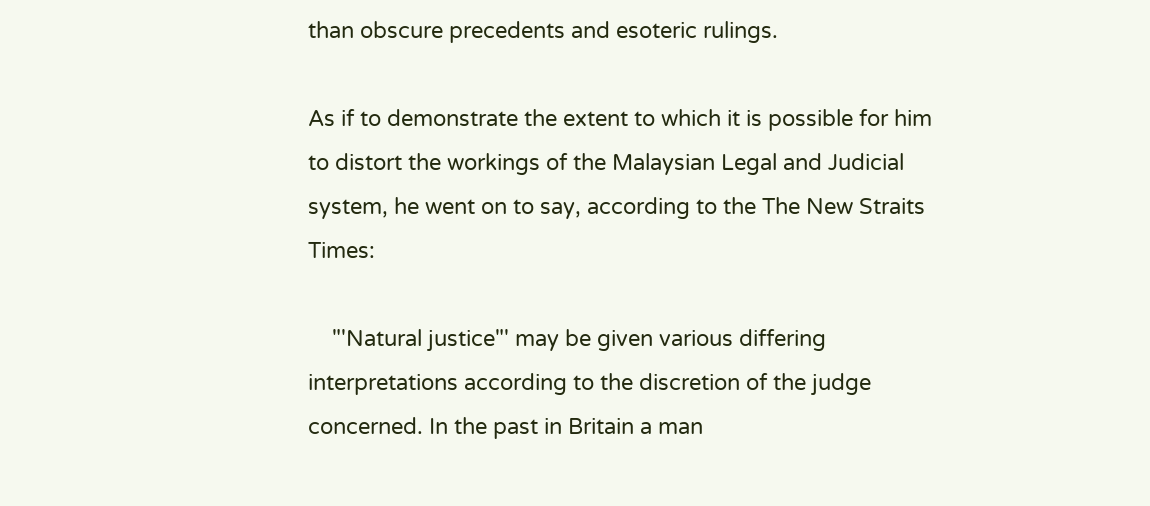than obscure precedents and esoteric rulings.

As if to demonstrate the extent to which it is possible for him to distort the workings of the Malaysian Legal and Judicial system, he went on to say, according to the The New Straits Times:

    "'Natural justice"' may be given various differing interpretations according to the discretion of the judge concerned. In the past in Britain a man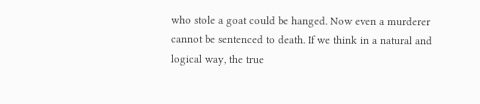who stole a goat could be hanged. Now even a murderer cannot be sentenced to death. If we think in a natural and logical way, the true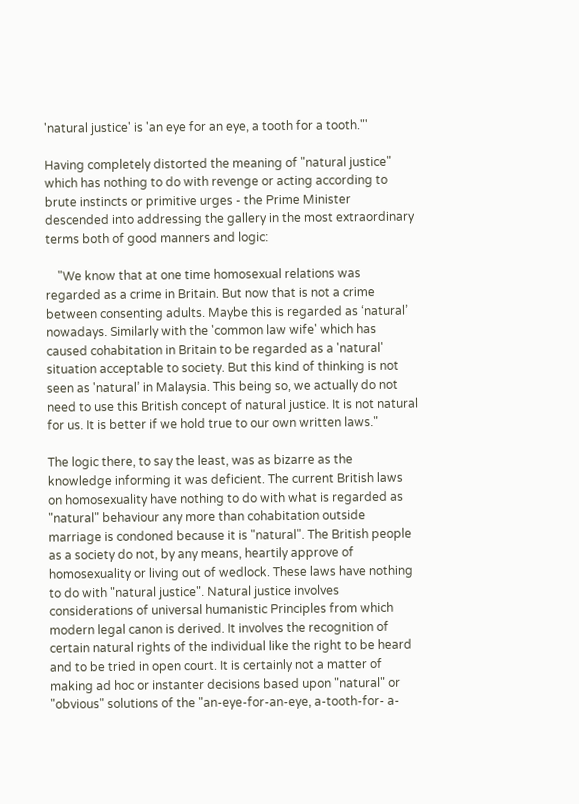'natural justice' is 'an eye for an eye, a tooth for a tooth."'

Having completely distorted the meaning of "natural justice" which has nothing to do with revenge or acting according to brute instincts or primitive urges - the Prime Minister descended into addressing the gallery in the most extraordinary terms both of good manners and logic:

    "We know that at one time homosexual relations was regarded as a crime in Britain. But now that is not a crime between consenting adults. Maybe this is regarded as ‘natural’ nowadays. Similarly with the 'common law wife' which has caused cohabitation in Britain to be regarded as a 'natural' situation acceptable to society. But this kind of thinking is not seen as 'natural’ in Malaysia. This being so, we actually do not need to use this British concept of natural justice. It is not natural for us. It is better if we hold true to our own written laws."

The logic there, to say the least, was as bizarre as the knowledge informing it was deficient. The current British laws on homosexuality have nothing to do with what is regarded as "natural" behaviour any more than cohabitation outside marriage is condoned because it is "natural". The British people as a society do not, by any means, heartily approve of homosexuality or living out of wedlock. These laws have nothing to do with "natural justice". Natural justice involves considerations of universal humanistic Principles from which modern legal canon is derived. It involves the recognition of certain natural rights of the individual like the right to be heard and to be tried in open court. It is certainly not a matter of making ad hoc or instanter decisions based upon "natural" or "obvious" solutions of the "an-eye-for-an-eye, a-tooth-for- a-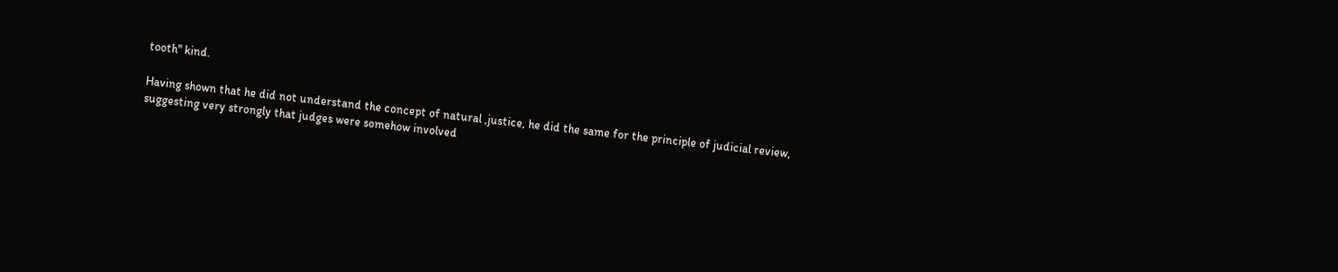tooth" kind.

Having shown that he did not understand the concept of natural ,justice, he did the same for the principle of judicial review, suggesting very strongly that judges were somehow involved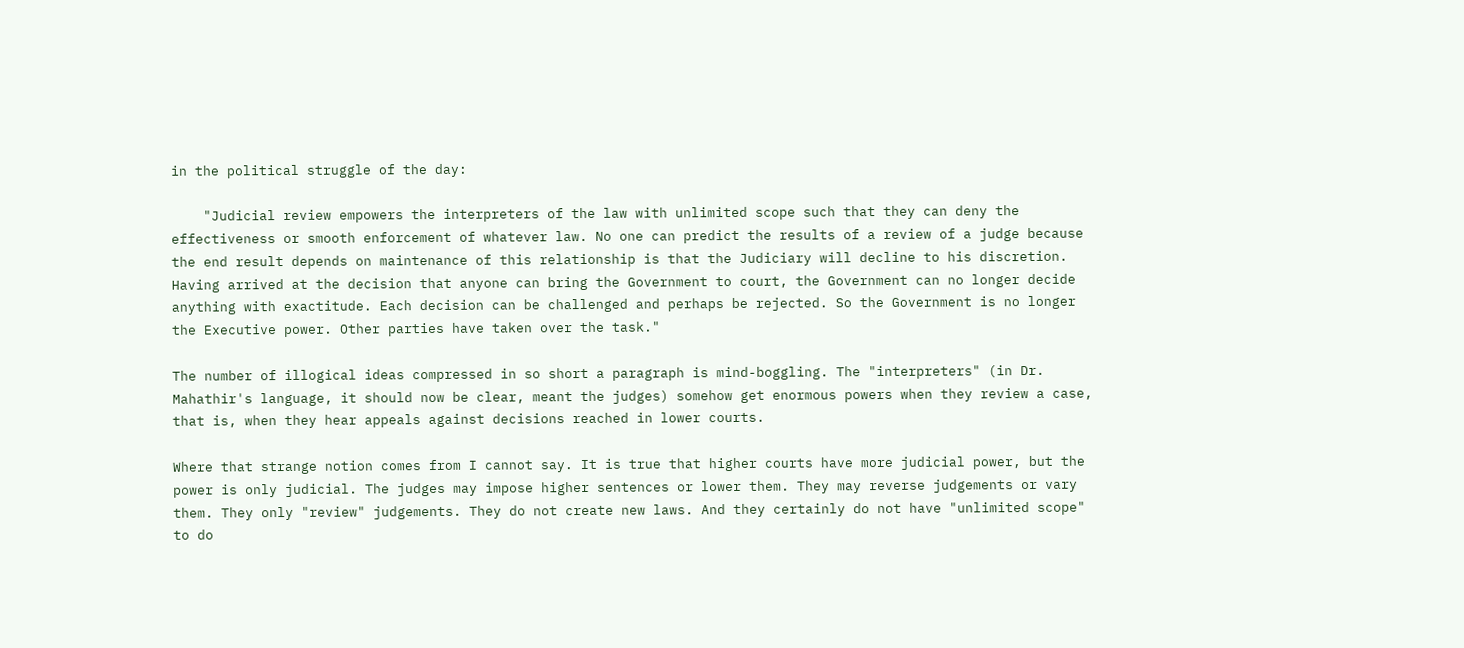in the political struggle of the day:

    "Judicial review empowers the interpreters of the law with unlimited scope such that they can deny the effectiveness or smooth enforcement of whatever law. No one can predict the results of a review of a judge because the end result depends on maintenance of this relationship is that the Judiciary will decline to his discretion. Having arrived at the decision that anyone can bring the Government to court, the Government can no longer decide anything with exactitude. Each decision can be challenged and perhaps be rejected. So the Government is no longer the Executive power. Other parties have taken over the task."

The number of illogical ideas compressed in so short a paragraph is mind-boggling. The "interpreters" (in Dr. Mahathir's language, it should now be clear, meant the judges) somehow get enormous powers when they review a case, that is, when they hear appeals against decisions reached in lower courts.

Where that strange notion comes from I cannot say. It is true that higher courts have more judicial power, but the power is only judicial. The judges may impose higher sentences or lower them. They may reverse judgements or vary them. They only "review" judgements. They do not create new laws. And they certainly do not have "unlimited scope" to do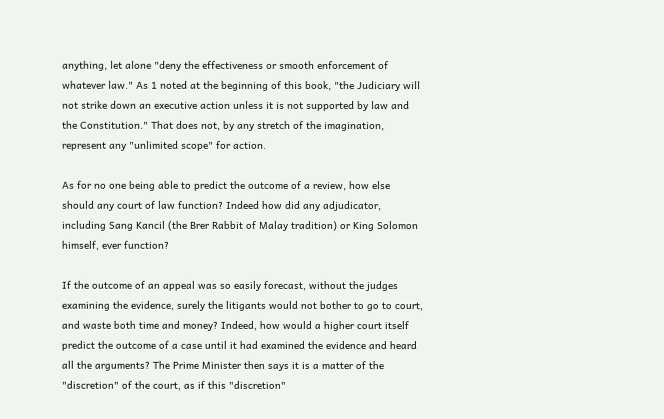anything, let alone "deny the effectiveness or smooth enforcement of whatever law." As 1 noted at the beginning of this book, "the Judiciary will not strike down an executive action unless it is not supported by law and the Constitution." That does not, by any stretch of the imagination, represent any "unlimited scope" for action.

As for no one being able to predict the outcome of a review, how else should any court of law function? Indeed how did any adjudicator, including Sang Kancil (the Brer Rabbit of Malay tradition) or King Solomon himself, ever function?

If the outcome of an appeal was so easily forecast, without the judges examining the evidence, surely the litigants would not bother to go to court, and waste both time and money? Indeed, how would a higher court itself predict the outcome of a case until it had examined the evidence and heard all the arguments? The Prime Minister then says it is a matter of the "discretion" of the court, as if this "discretion"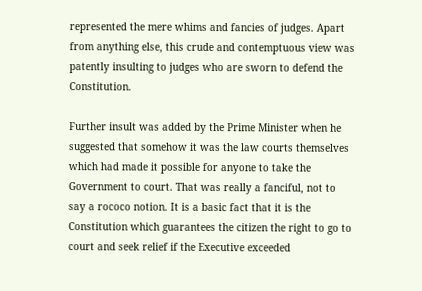represented the mere whims and fancies of judges. Apart from anything else, this crude and contemptuous view was patently insulting to judges who are sworn to defend the Constitution.

Further insult was added by the Prime Minister when he suggested that somehow it was the law courts themselves which had made it possible for anyone to take the Government to court. That was really a fanciful, not to say a rococo notion. It is a basic fact that it is the Constitution which guarantees the citizen the right to go to court and seek relief if the Executive exceeded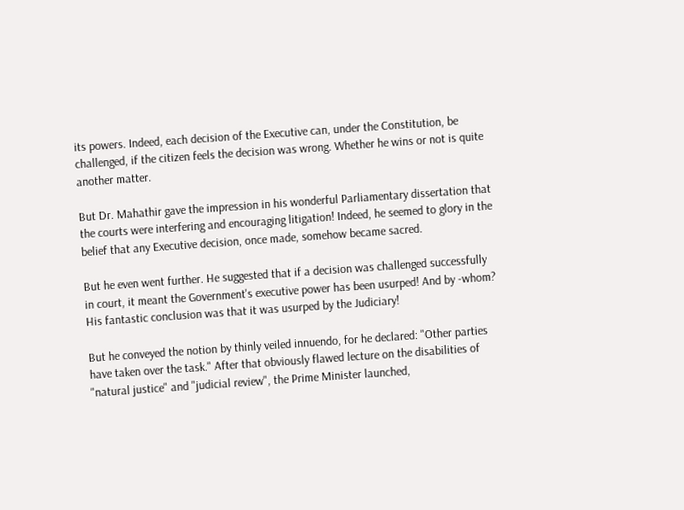its powers. Indeed, each decision of the Executive can, under the Constitution, be challenged, if the citizen feels the decision was wrong. Whether he wins or not is quite another matter.

But Dr. Mahathir gave the impression in his wonderful Parliamentary dissertation that the courts were interfering and encouraging litigation! Indeed, he seemed to glory in the belief that any Executive decision, once made, somehow became sacred.

But he even went further. He suggested that if a decision was challenged successfully in court, it meant the Government's executive power has been usurped! And by -whom? His fantastic conclusion was that it was usurped by the Judiciary!

But he conveyed the notion by thinly veiled innuendo, for he declared: "Other parties have taken over the task." After that obviously flawed lecture on the disabilities of "natural justice" and "judicial review", the Prime Minister launched,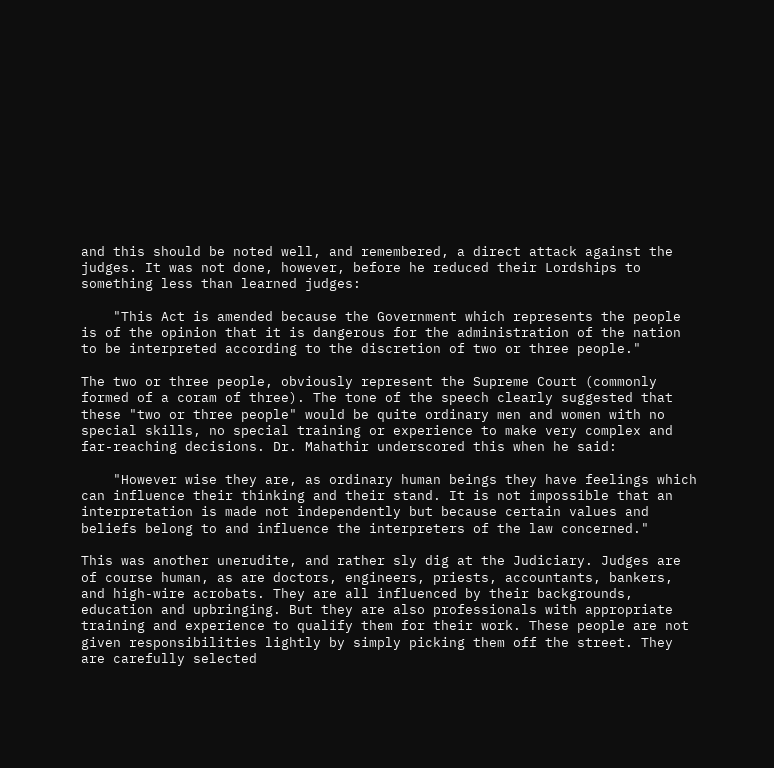and this should be noted well, and remembered, a direct attack against the judges. It was not done, however, before he reduced their Lordships to something less than learned judges:

    "This Act is amended because the Government which represents the people is of the opinion that it is dangerous for the administration of the nation to be interpreted according to the discretion of two or three people."

The two or three people, obviously represent the Supreme Court (commonly formed of a coram of three). The tone of the speech clearly suggested that these "two or three people" would be quite ordinary men and women with no special skills, no special training or experience to make very complex and far-reaching decisions. Dr. Mahathir underscored this when he said:

    "However wise they are, as ordinary human beings they have feelings which can influence their thinking and their stand. It is not impossible that an interpretation is made not independently but because certain values and beliefs belong to and influence the interpreters of the law concerned."

This was another unerudite, and rather sly dig at the Judiciary. Judges are of course human, as are doctors, engineers, priests, accountants, bankers, and high-wire acrobats. They are all influenced by their backgrounds, education and upbringing. But they are also professionals with appropriate training and experience to qualify them for their work. These people are not given responsibilities lightly by simply picking them off the street. They are carefully selected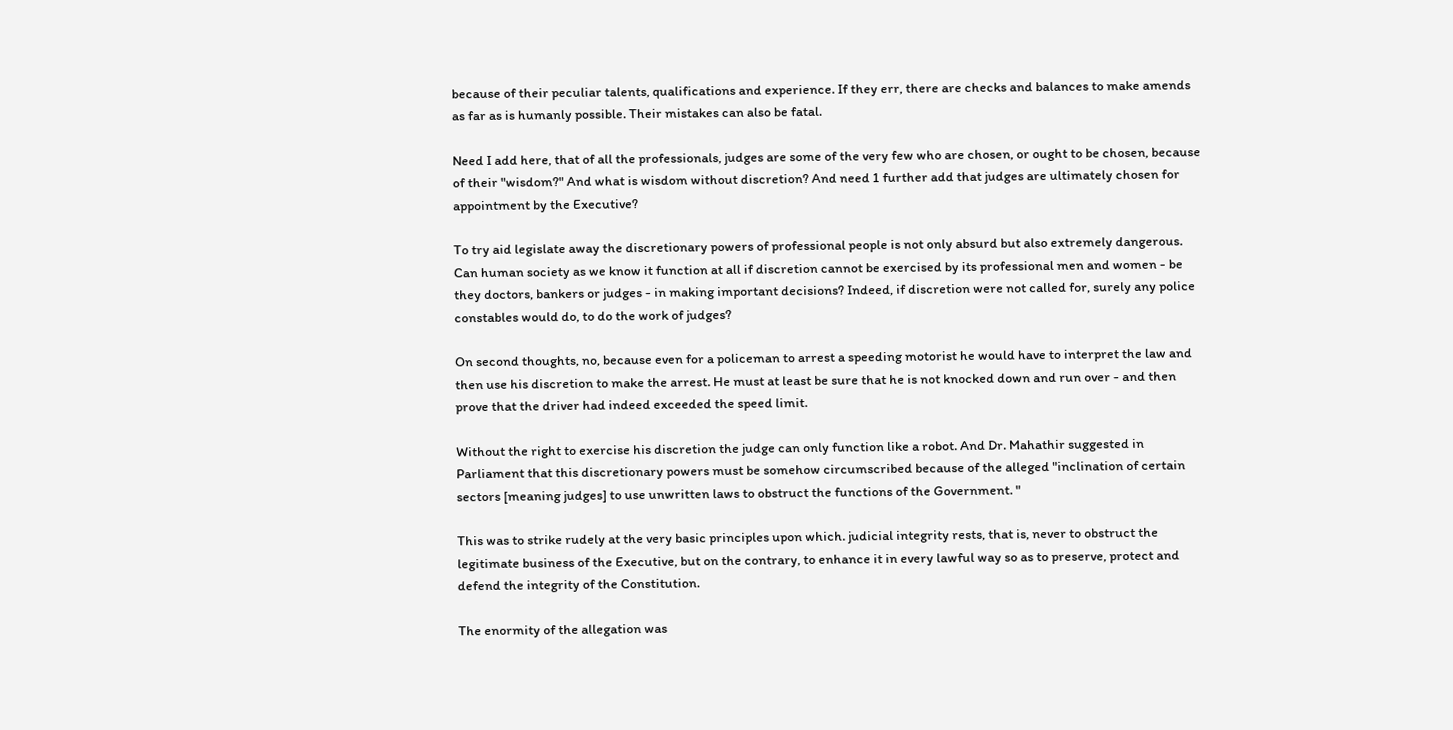because of their peculiar talents, qualifications and experience. If they err, there are checks and balances to make amends as far as is humanly possible. Their mistakes can also be fatal.

Need I add here, that of all the professionals, judges are some of the very few who are chosen, or ought to be chosen, because of their "wisdom?" And what is wisdom without discretion? And need 1 further add that judges are ultimately chosen for appointment by the Executive?

To try aid legislate away the discretionary powers of professional people is not only absurd but also extremely dangerous. Can human society as we know it function at all if discretion cannot be exercised by its professional men and women - be they doctors, bankers or judges - in making important decisions? Indeed, if discretion were not called for, surely any police constables would do, to do the work of judges?

On second thoughts, no, because even for a policeman to arrest a speeding motorist he would have to interpret the law and then use his discretion to make the arrest. He must at least be sure that he is not knocked down and run over - and then prove that the driver had indeed exceeded the speed limit.

Without the right to exercise his discretion the judge can only function like a robot. And Dr. Mahathir suggested in Parliament that this discretionary powers must be somehow circumscribed because of the alleged "inclination of certain sectors [meaning judges] to use unwritten laws to obstruct the functions of the Government. "

This was to strike rudely at the very basic principles upon which. judicial integrity rests, that is, never to obstruct the legitimate business of the Executive, but on the contrary, to enhance it in every lawful way so as to preserve, protect and defend the integrity of the Constitution.

The enormity of the allegation was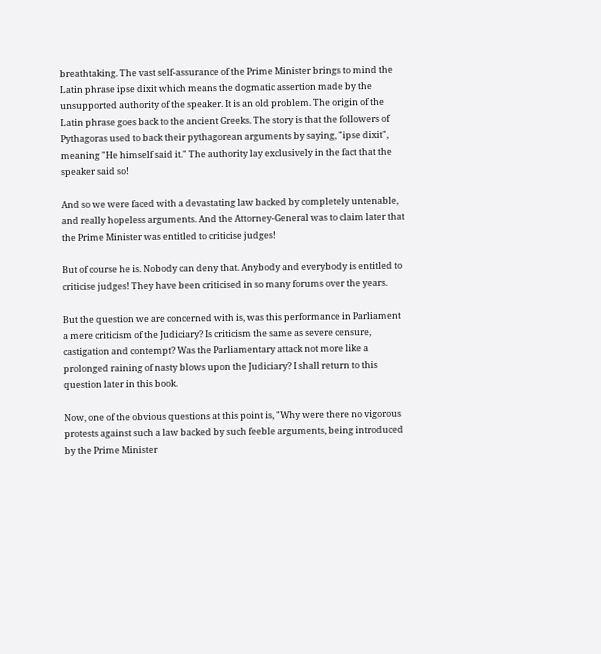breathtaking. The vast self-assurance of the Prime Minister brings to mind the Latin phrase ipse dixit which means the dogmatic assertion made by the unsupported authority of the speaker. It is an old problem. The origin of the Latin phrase goes back to the ancient Greeks. The story is that the followers of Pythagoras used to back their pythagorean arguments by saying, "ipse dixit", meaning "He himself said it." The authority lay exclusively in the fact that the speaker said so!

And so we were faced with a devastating law backed by completely untenable, and really hopeless arguments. And the Attorney-General was to claim later that the Prime Minister was entitled to criticise judges!

But of course he is. Nobody can deny that. Anybody and everybody is entitled to criticise judges! They have been criticised in so many forums over the years.

But the question we are concerned with is, was this performance in Parliament a mere criticism of the Judiciary? Is criticism the same as severe censure, castigation and contempt? Was the Parliamentary attack not more like a prolonged raining of nasty blows upon the Judiciary? I shall return to this question later in this book.

Now, one of the obvious questions at this point is, "Why were there no vigorous protests against such a law backed by such feeble arguments, being introduced by the Prime Minister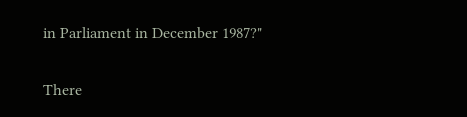in Parliament in December 1987?"

There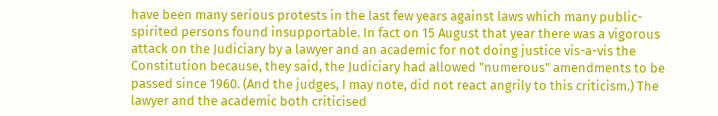have been many serious protests in the last few years against laws which many public-spirited persons found insupportable. In fact on 15 August that year there was a vigorous attack on the Judiciary by a lawyer and an academic for not doing justice vis-a-vis the Constitution because, they said, the Judiciary had allowed "numerous" amendments to be passed since 1960. (And the judges, I may note, did not react angrily to this criticism.) The lawyer and the academic both criticised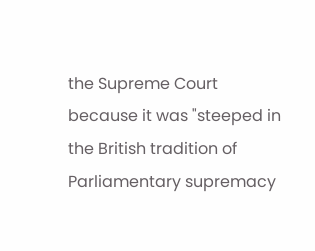the Supreme Court because it was "steeped in the British tradition of Parliamentary supremacy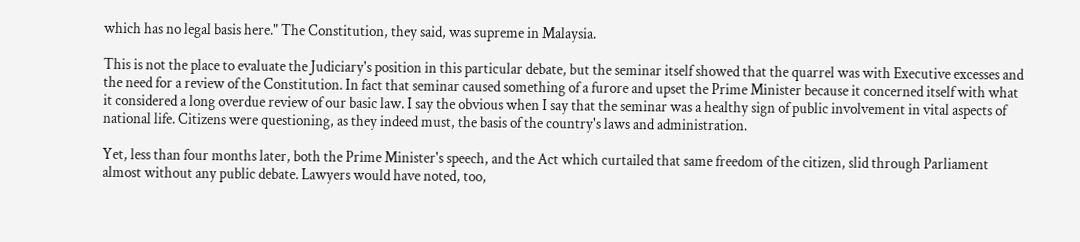which has no legal basis here." The Constitution, they said, was supreme in Malaysia.

This is not the place to evaluate the Judiciary's position in this particular debate, but the seminar itself showed that the quarrel was with Executive excesses and the need for a review of the Constitution. In fact that seminar caused something of a furore and upset the Prime Minister because it concerned itself with what it considered a long overdue review of our basic law. I say the obvious when I say that the seminar was a healthy sign of public involvement in vital aspects of national life. Citizens were questioning, as they indeed must, the basis of the country's laws and administration.

Yet, less than four months later, both the Prime Minister's speech, and the Act which curtailed that same freedom of the citizen, slid through Parliament almost without any public debate. Lawyers would have noted, too,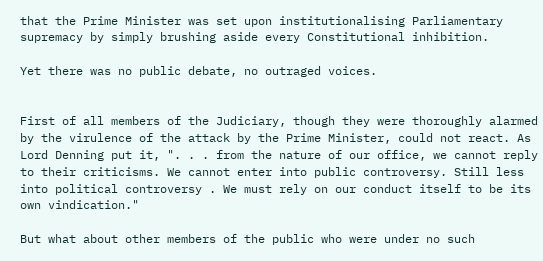that the Prime Minister was set upon institutionalising Parliamentary supremacy by simply brushing aside every Constitutional inhibition.

Yet there was no public debate, no outraged voices.


First of all members of the Judiciary, though they were thoroughly alarmed by the virulence of the attack by the Prime Minister, could not react. As Lord Denning put it, ". . . from the nature of our office, we cannot reply to their criticisms. We cannot enter into public controversy. Still less into political controversy . We must rely on our conduct itself to be its own vindication."

But what about other members of the public who were under no such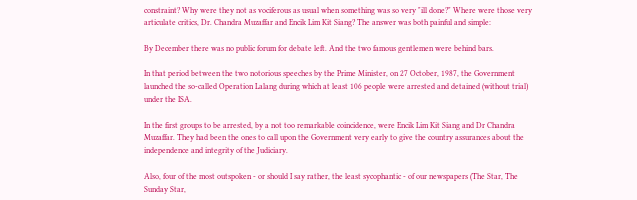constraint? Why were they not as vociferous as usual when something was so very "ill done?" Where were those very articulate critics, Dr. Chandra Muzaffar and Encik Lim Kit Siang? The answer was both painful and simple:

By December there was no public forum for debate left. And the two famous gentlemen were behind bars.

In that period between the two notorious speeches by the Prime Minister, on 27 October, 1987, the Government launched the so-called Operation Lalang during which at least 106 people were arrested and detained (without trial) under the ISA.

In the first groups to be arrested, by a not too remarkable coincidence, were Encik Lim Kit Siang and Dr Chandra Muzaffar. They had been the ones to call upon the Government very early to give the country assurances about the independence and integrity of the Judiciary.

Also, four of the most outspoken - or should I say rather, the least sycophantic - of our newspapers (The Star, The Sunday Star,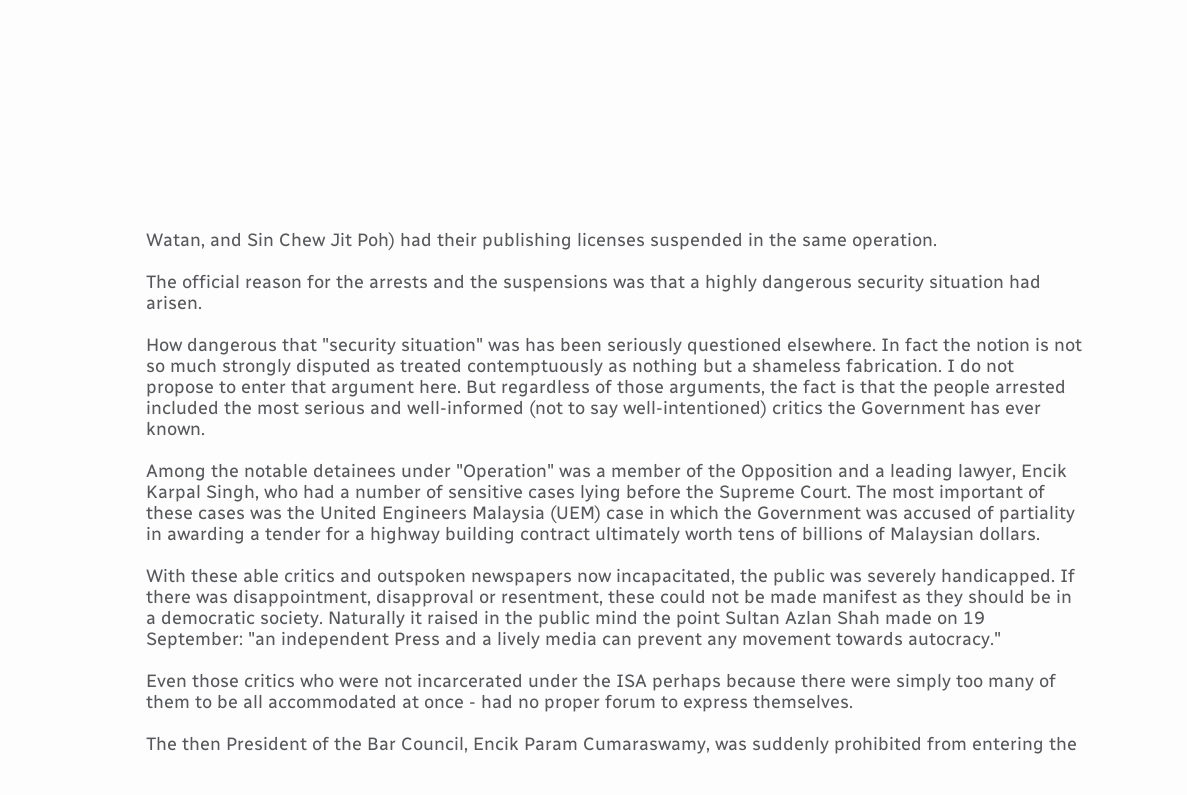Watan, and Sin Chew Jit Poh) had their publishing licenses suspended in the same operation.

The official reason for the arrests and the suspensions was that a highly dangerous security situation had arisen.

How dangerous that "security situation" was has been seriously questioned elsewhere. In fact the notion is not so much strongly disputed as treated contemptuously as nothing but a shameless fabrication. I do not propose to enter that argument here. But regardless of those arguments, the fact is that the people arrested included the most serious and well-informed (not to say well-intentioned) critics the Government has ever known.

Among the notable detainees under "Operation" was a member of the Opposition and a leading lawyer, Encik Karpal Singh, who had a number of sensitive cases lying before the Supreme Court. The most important of these cases was the United Engineers Malaysia (UEM) case in which the Government was accused of partiality in awarding a tender for a highway building contract ultimately worth tens of billions of Malaysian dollars.

With these able critics and outspoken newspapers now incapacitated, the public was severely handicapped. If there was disappointment, disapproval or resentment, these could not be made manifest as they should be in a democratic society. Naturally it raised in the public mind the point Sultan Azlan Shah made on 19 September: "an independent Press and a lively media can prevent any movement towards autocracy."

Even those critics who were not incarcerated under the ISA perhaps because there were simply too many of them to be all accommodated at once - had no proper forum to express themselves.

The then President of the Bar Council, Encik Param Cumaraswamy, was suddenly prohibited from entering the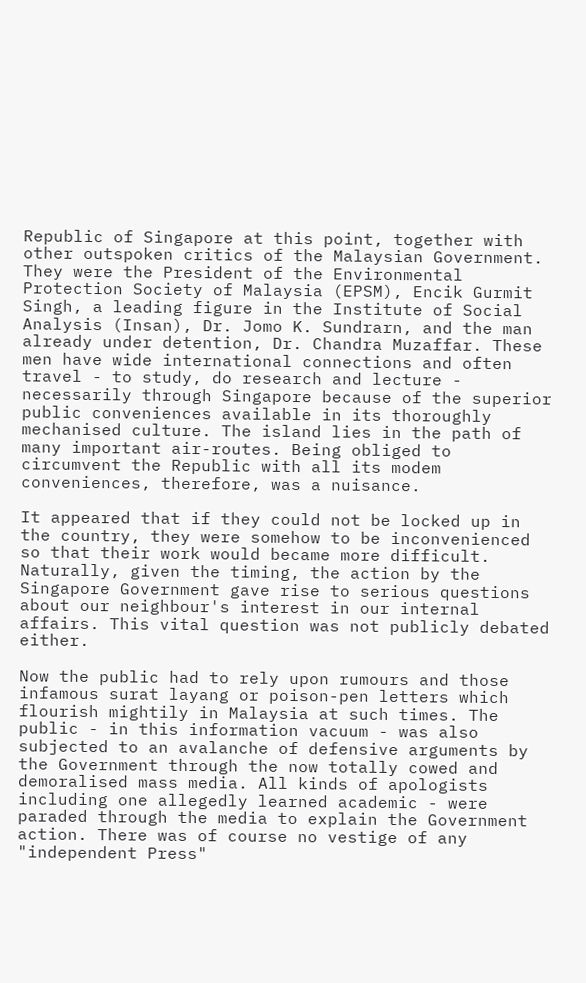Republic of Singapore at this point, together with other outspoken critics of the Malaysian Government. They were the President of the Environmental Protection Society of Malaysia (EPSM), Encik Gurmit Singh, a leading figure in the Institute of Social Analysis (Insan), Dr. Jomo K. Sundrarn, and the man already under detention, Dr. Chandra Muzaffar. These men have wide international connections and often travel - to study, do research and lecture - necessarily through Singapore because of the superior public conveniences available in its thoroughly mechanised culture. The island lies in the path of many important air-routes. Being obliged to circumvent the Republic with all its modem conveniences, therefore, was a nuisance.

It appeared that if they could not be locked up in the country, they were somehow to be inconvenienced so that their work would became more difficult. Naturally, given the timing, the action by the Singapore Government gave rise to serious questions about our neighbour's interest in our internal affairs. This vital question was not publicly debated either.

Now the public had to rely upon rumours and those infamous surat layang or poison-pen letters which flourish mightily in Malaysia at such times. The public - in this information vacuum - was also subjected to an avalanche of defensive arguments by the Government through the now totally cowed and demoralised mass media. All kinds of apologists including one allegedly learned academic - were paraded through the media to explain the Government action. There was of course no vestige of any "independent Press"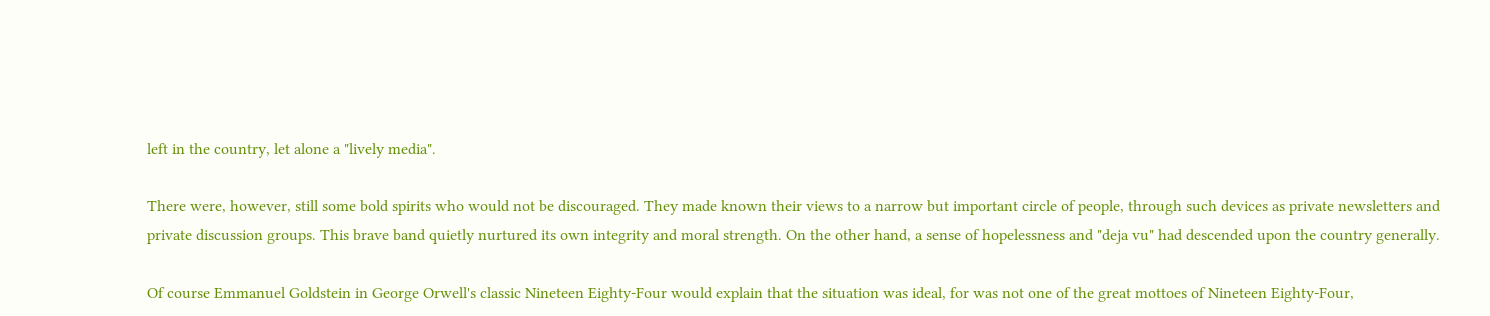left in the country, let alone a "lively media".

There were, however, still some bold spirits who would not be discouraged. They made known their views to a narrow but important circle of people, through such devices as private newsletters and private discussion groups. This brave band quietly nurtured its own integrity and moral strength. On the other hand, a sense of hopelessness and "deja vu" had descended upon the country generally.

Of course Emmanuel Goldstein in George Orwell's classic Nineteen Eighty-Four would explain that the situation was ideal, for was not one of the great mottoes of Nineteen Eighty-Four,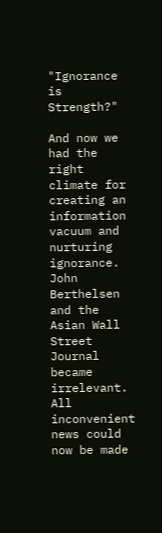"Ignorance is Strength?"

And now we had the right climate for creating an information vacuum and nurturing ignorance. John Berthelsen and the Asian Wall Street Journal became irrelevant. All inconvenient news could now be made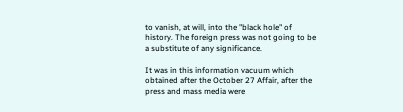to vanish, at will, into the "black hole" of history. The foreign press was not going to be a substitute of any significance.

It was in this information vacuum which obtained after the October 27 Affair, after the press and mass media were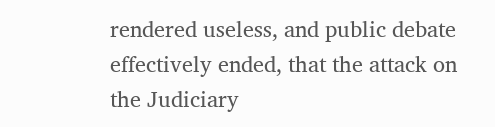rendered useless, and public debate effectively ended, that the attack on the Judiciary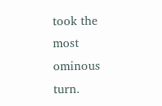took the most ominous turn.